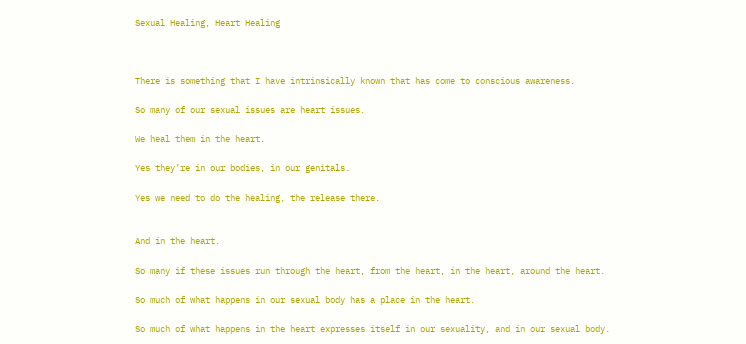Sexual Healing, Heart Healing



There is something that I have intrinsically known that has come to conscious awareness.

So many of our sexual issues are heart issues.

We heal them in the heart.

Yes they’re in our bodies, in our genitals.

Yes we need to do the healing, the release there.


And in the heart.

So many if these issues run through the heart, from the heart, in the heart, around the heart.

So much of what happens in our sexual body has a place in the heart.

So much of what happens in the heart expresses itself in our sexuality, and in our sexual body.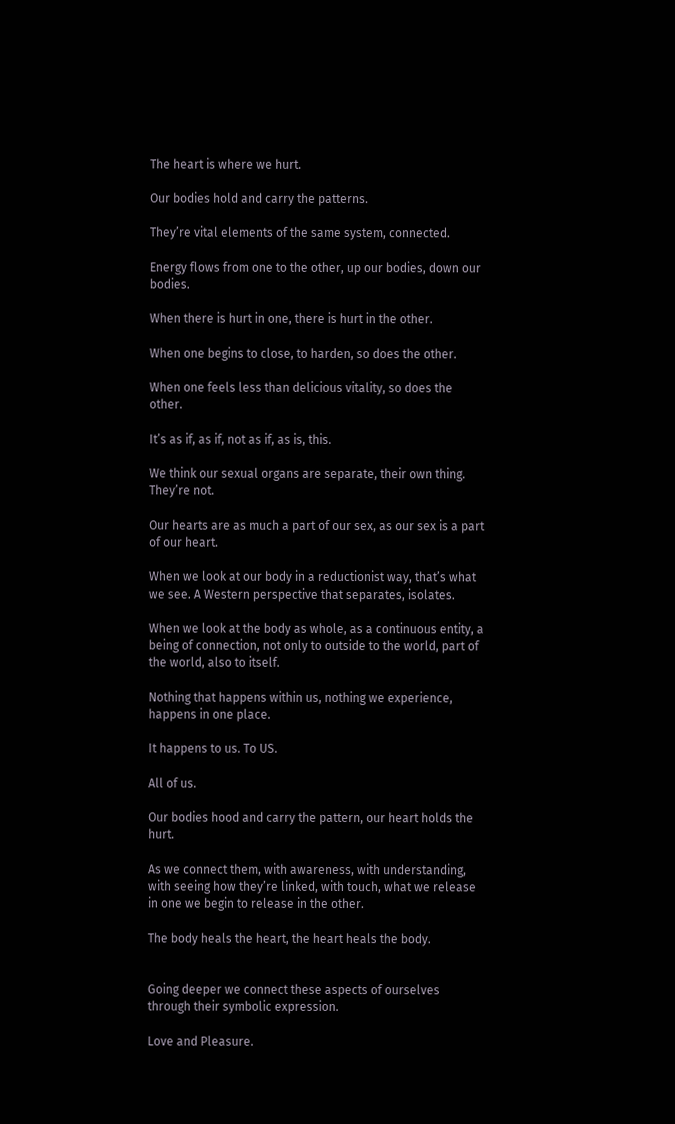The heart is where we hurt.

Our bodies hold and carry the patterns.

They’re vital elements of the same system, connected.

Energy flows from one to the other, up our bodies, down our bodies.

When there is hurt in one, there is hurt in the other.

When one begins to close, to harden, so does the other.

When one feels less than delicious vitality, so does the other.

It’s as if, as if, not as if, as is, this.

We think our sexual organs are separate, their own thing. They’re not.

Our hearts are as much a part of our sex, as our sex is a part of our heart.

When we look at our body in a reductionist way, that’s what we see. A Western perspective that separates, isolates.

When we look at the body as whole, as a continuous entity, a being of connection, not only to outside to the world, part of the world, also to itself.

Nothing that happens within us, nothing we experience, happens in one place.

It happens to us. To US.

All of us.

Our bodies hood and carry the pattern, our heart holds the hurt.

As we connect them, with awareness, with understanding, with seeing how they’re linked, with touch, what we release in one we begin to release in the other.

The body heals the heart, the heart heals the body.


Going deeper we connect these aspects of ourselves through their symbolic expression.

Love and Pleasure.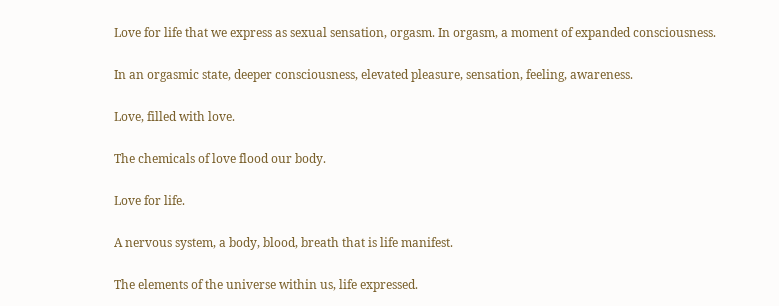Love for life that we express as sexual sensation, orgasm. In orgasm, a moment of expanded consciousness.

In an orgasmic state, deeper consciousness, elevated pleasure, sensation, feeling, awareness.

Love, filled with love.

The chemicals of love flood our body.

Love for life.

A nervous system, a body, blood, breath that is life manifest.

The elements of the universe within us, life expressed.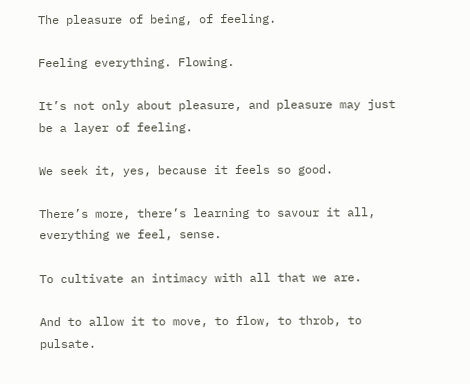The pleasure of being, of feeling.

Feeling everything. Flowing.

It’s not only about pleasure, and pleasure may just be a layer of feeling.

We seek it, yes, because it feels so good.

There’s more, there’s learning to savour it all, everything we feel, sense.

To cultivate an intimacy with all that we are.

And to allow it to move, to flow, to throb, to pulsate.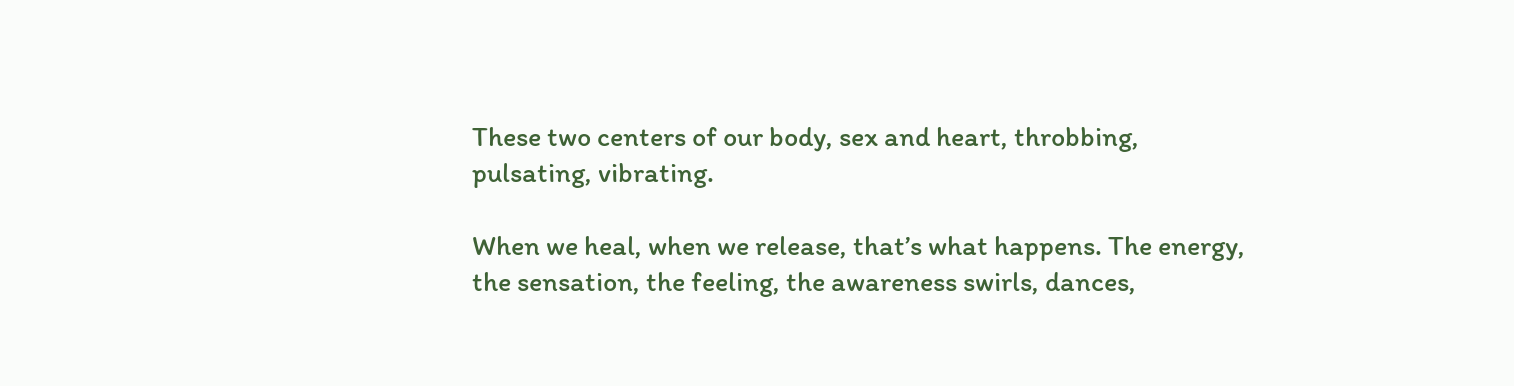These two centers of our body, sex and heart, throbbing, pulsating, vibrating.

When we heal, when we release, that’s what happens. The energy, the sensation, the feeling, the awareness swirls, dances,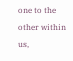one to the other within us,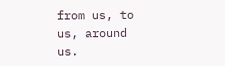from us, to us, around us.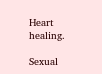Heart healing.

Sexual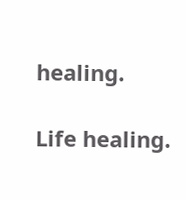healing.

Life healing.